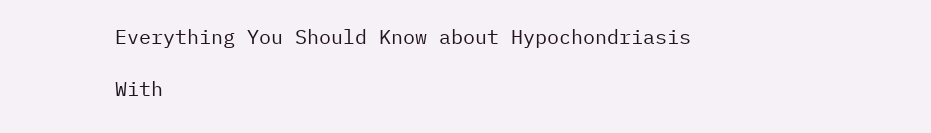Everything You Should Know about Hypochondriasis

With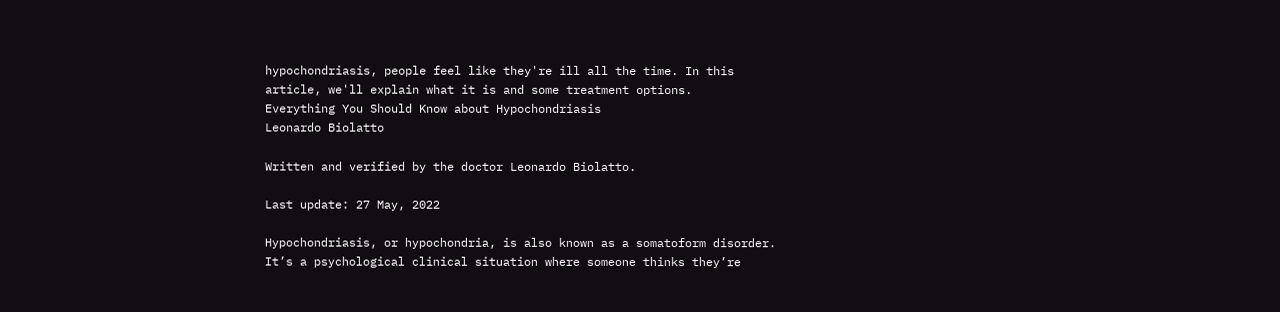hypochondriasis, people feel like they're ill all the time. In this article, we'll explain what it is and some treatment options.
Everything You Should Know about Hypochondriasis
Leonardo Biolatto

Written and verified by the doctor Leonardo Biolatto.

Last update: 27 May, 2022

Hypochondriasis, or hypochondria, is also known as a somatoform disorder. It’s a psychological clinical situation where someone thinks they’re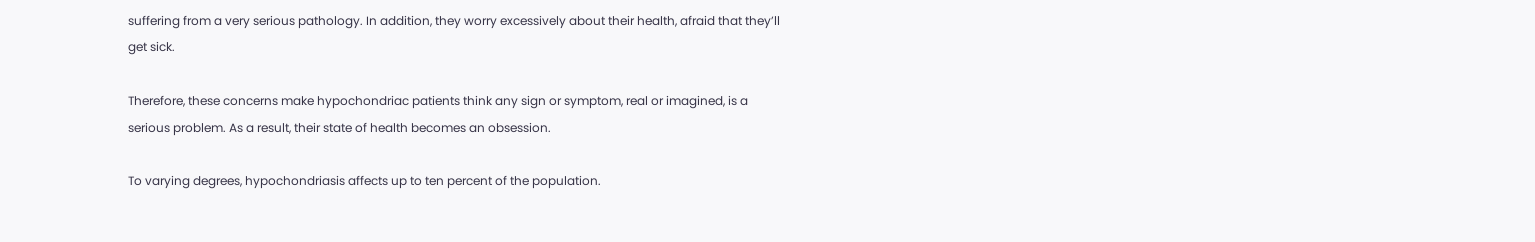suffering from a very serious pathology. In addition, they worry excessively about their health, afraid that they’ll get sick.

Therefore, these concerns make hypochondriac patients think any sign or symptom, real or imagined, is a serious problem. As a result, their state of health becomes an obsession.

To varying degrees, hypochondriasis affects up to ten percent of the population.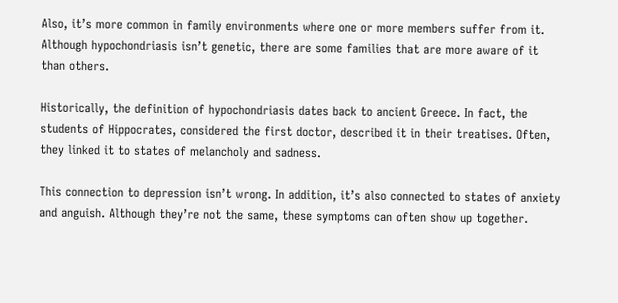Also, it’s more common in family environments where one or more members suffer from it. Although hypochondriasis isn’t genetic, there are some families that are more aware of it than others.

Historically, the definition of hypochondriasis dates back to ancient Greece. In fact, the students of Hippocrates, considered the first doctor, described it in their treatises. Often, they linked it to states of melancholy and sadness.

This connection to depression isn’t wrong. In addition, it’s also connected to states of anxiety and anguish. Although they’re not the same, these symptoms can often show up together.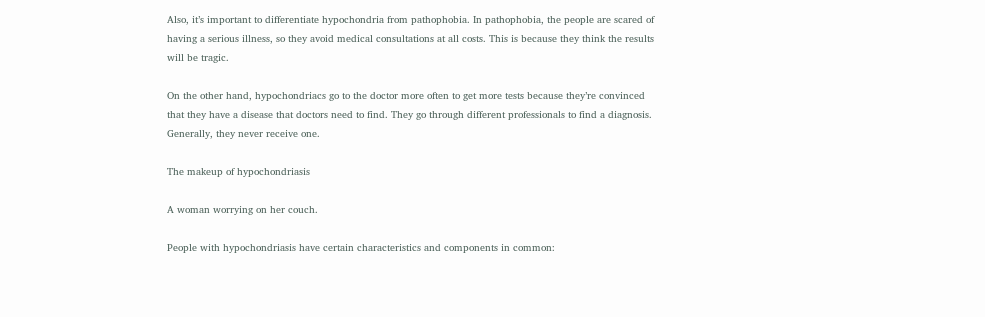Also, it’s important to differentiate hypochondria from pathophobia. In pathophobia, the people are scared of having a serious illness, so they avoid medical consultations at all costs. This is because they think the results will be tragic.

On the other hand, hypochondriacs go to the doctor more often to get more tests because they’re convinced that they have a disease that doctors need to find. They go through different professionals to find a diagnosis. Generally, they never receive one.

The makeup of hypochondriasis

A woman worrying on her couch.

People with hypochondriasis have certain characteristics and components in common: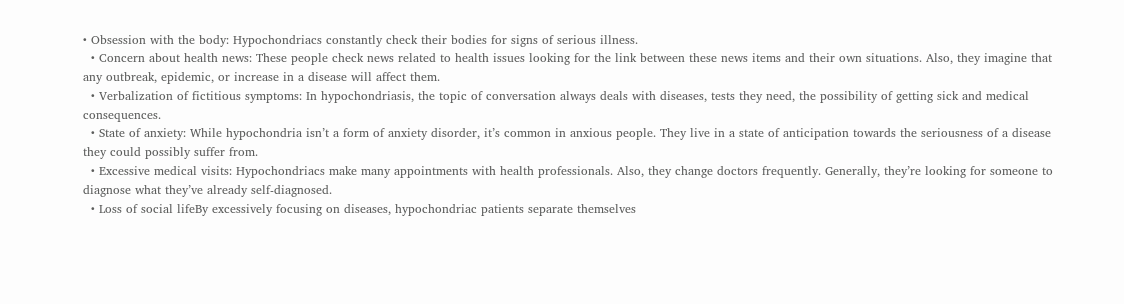• Obsession with the body: Hypochondriacs constantly check their bodies for signs of serious illness.
  • Concern about health news: These people check news related to health issues looking for the link between these news items and their own situations. Also, they imagine that any outbreak, epidemic, or increase in a disease will affect them.
  • Verbalization of fictitious symptoms: In hypochondriasis, the topic of conversation always deals with diseases, tests they need, the possibility of getting sick and medical consequences.
  • State of anxiety: While hypochondria isn’t a form of anxiety disorder, it’s common in anxious people. They live in a state of anticipation towards the seriousness of a disease they could possibly suffer from.
  • Excessive medical visits: Hypochondriacs make many appointments with health professionals. Also, they change doctors frequently. Generally, they’re looking for someone to diagnose what they’ve already self-diagnosed.
  • Loss of social lifeBy excessively focusing on diseases, hypochondriac patients separate themselves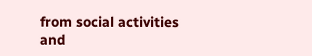from social activities and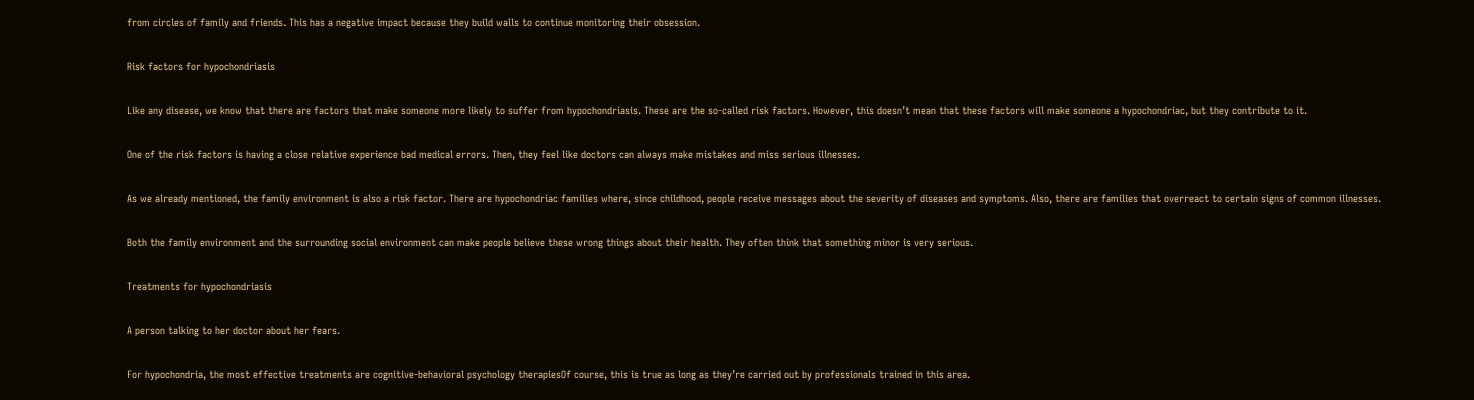from circles of family and friends. This has a negative impact because they build walls to continue monitoring their obsession.

Risk factors for hypochondriasis

Like any disease, we know that there are factors that make someone more likely to suffer from hypochondriasis. These are the so-called risk factors. However, this doesn’t mean that these factors will make someone a hypochondriac, but they contribute to it.

One of the risk factors is having a close relative experience bad medical errors. Then, they feel like doctors can always make mistakes and miss serious illnesses.

As we already mentioned, the family environment is also a risk factor. There are hypochondriac families where, since childhood, people receive messages about the severity of diseases and symptoms. Also, there are families that overreact to certain signs of common illnesses.

Both the family environment and the surrounding social environment can make people believe these wrong things about their health. They often think that something minor is very serious.

Treatments for hypochondriasis

A person talking to her doctor about her fears.

For hypochondria, the most effective treatments are cognitive-behavioral psychology therapiesOf course, this is true as long as they’re carried out by professionals trained in this area.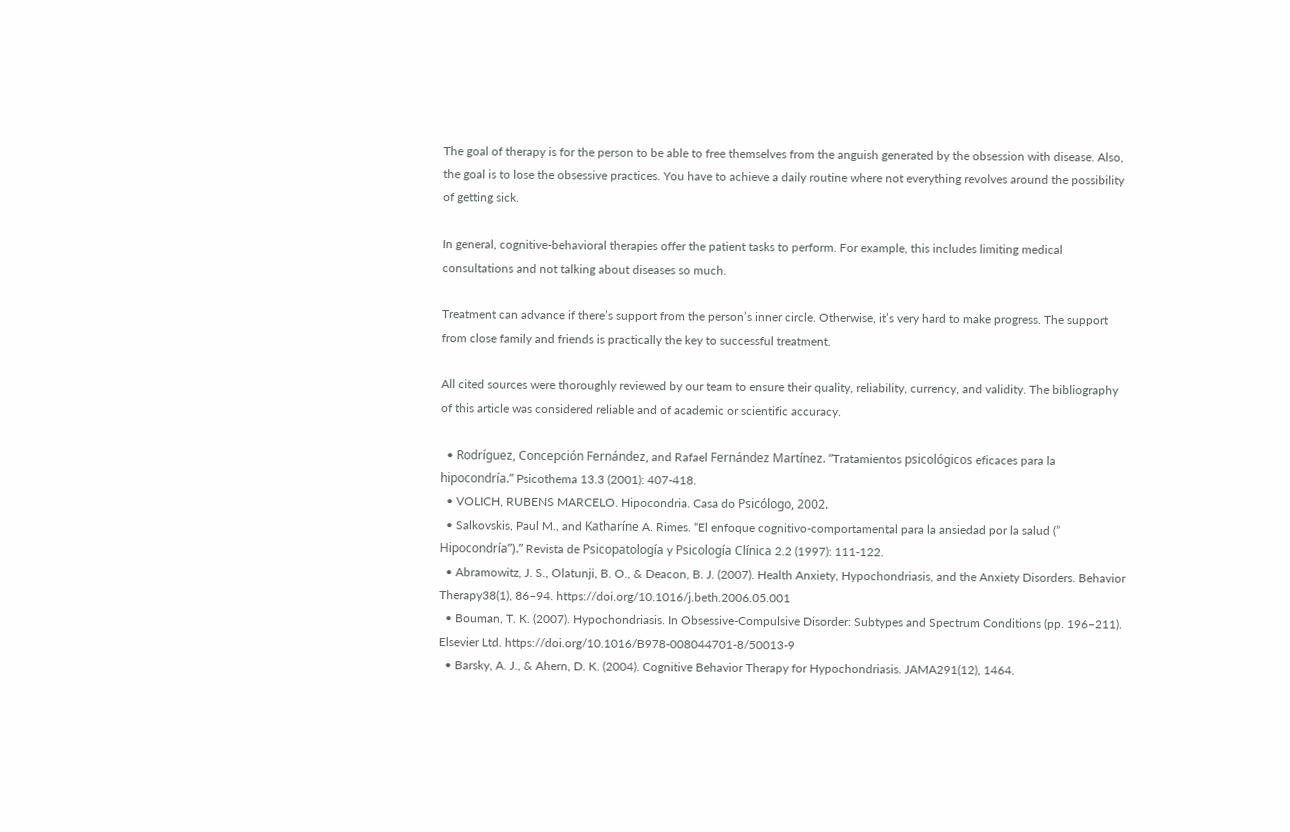The goal of therapy is for the person to be able to free themselves from the anguish generated by the obsession with disease. Also, the goal is to lose the obsessive practices. You have to achieve a daily routine where not everything revolves around the possibility of getting sick.

In general, cognitive-behavioral therapies offer the patient tasks to perform. For example, this includes limiting medical consultations and not talking about diseases so much.

Treatment can advance if there’s support from the person’s inner circle. Otherwise, it’s very hard to make progress. The support from close family and friends is practically the key to successful treatment.

All cited sources were thoroughly reviewed by our team to ensure their quality, reliability, currency, and validity. The bibliography of this article was considered reliable and of academic or scientific accuracy.

  • Rodríguez, Concepción Fernández, and Rafael Fernández Martínez. “Tratamientos psicológicos eficaces para la hipocondría.” Psicothema 13.3 (2001): 407-418.
  • VOLICH, RUBENS MARCELO. Hipocondria. Casa do Psicólogo, 2002.
  • Salkovskis, Paul M., and Katharíne A. Rimes. “El enfoque cognitivo-comportamental para la ansiedad por la salud (” Hipocondría”).” Revista de Psicopatología y Psicología Clínica 2.2 (1997): 111-122.
  • Abramowitz, J. S., Olatunji, B. O., & Deacon, B. J. (2007). Health Anxiety, Hypochondriasis, and the Anxiety Disorders. Behavior Therapy38(1), 86–94. https://doi.org/10.1016/j.beth.2006.05.001
  • Bouman, T. K. (2007). Hypochondriasis. In Obsessive-Compulsive Disorder: Subtypes and Spectrum Conditions (pp. 196–211). Elsevier Ltd. https://doi.org/10.1016/B978-008044701-8/50013-9
  • Barsky, A. J., & Ahern, D. K. (2004). Cognitive Behavior Therapy for Hypochondriasis. JAMA291(12), 1464.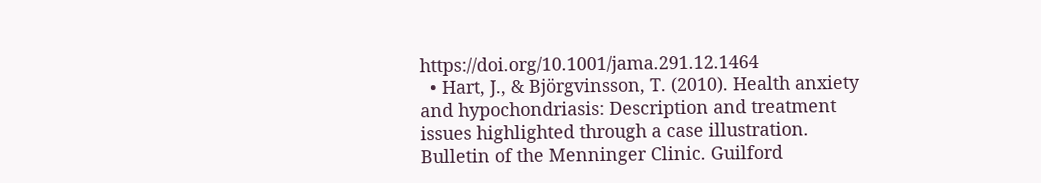https://doi.org/10.1001/jama.291.12.1464
  • Hart, J., & Björgvinsson, T. (2010). Health anxiety and hypochondriasis: Description and treatment issues highlighted through a case illustration. Bulletin of the Menninger Clinic. Guilford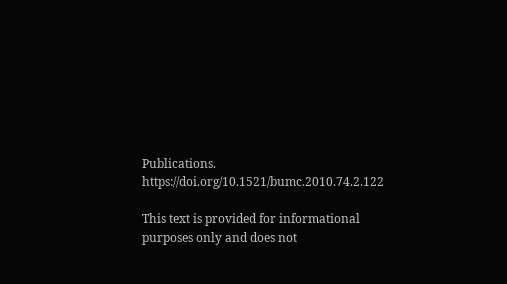Publications. https://doi.org/10.1521/bumc.2010.74.2.122

This text is provided for informational purposes only and does not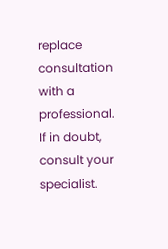replace consultation with a professional. If in doubt, consult your specialist.